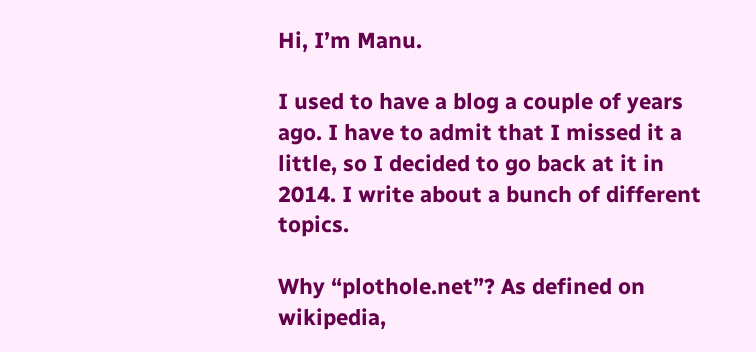Hi, I’m Manu.

I used to have a blog a couple of years ago. I have to admit that I missed it a little, so I decided to go back at it in 2014. I write about a bunch of different topics.

Why “plothole.net”? As defined on wikipedia,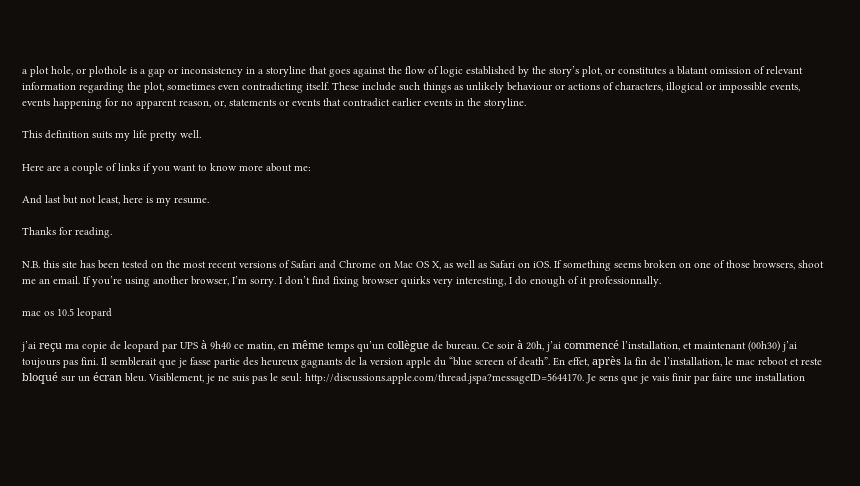a plot hole, or plothole is a gap or inconsistency in a storyline that goes against the flow of logic established by the story’s plot, or constitutes a blatant omission of relevant information regarding the plot, sometimes even contradicting itself. These include such things as unlikely behaviour or actions of characters, illogical or impossible events, events happening for no apparent reason, or, statements or events that contradict earlier events in the storyline.

This definition suits my life pretty well.

Here are a couple of links if you want to know more about me:

And last but not least, here is my resume.

Thanks for reading.

N.B. this site has been tested on the most recent versions of Safari and Chrome on Mac OS X, as well as Safari on iOS. If something seems broken on one of those browsers, shoot me an email. If you’re using another browser, I’m sorry. I don’t find fixing browser quirks very interesting, I do enough of it professionnally.

mac os 10.5 leopard

j’ai reçu ma copie de leopard par UPS à 9h40 ce matin, en même temps qu’un collègue de bureau. Ce soir à 20h, j’ai commencé l’installation, et maintenant (00h30) j’ai toujours pas fini. Il semblerait que je fasse partie des heureux gagnants de la version apple du “blue screen of death”. En effet, après la fin de l’installation, le mac reboot et reste bloqué sur un écran bleu. Visiblement, je ne suis pas le seul: http://discussions.apple.com/thread.jspa?messageID=5644170. Je sens que je vais finir par faire une installation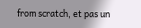from scratch, et pas un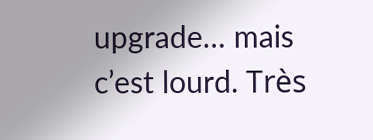upgrade… mais c’est lourd. Très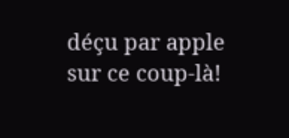déçu par apple sur ce coup-là!